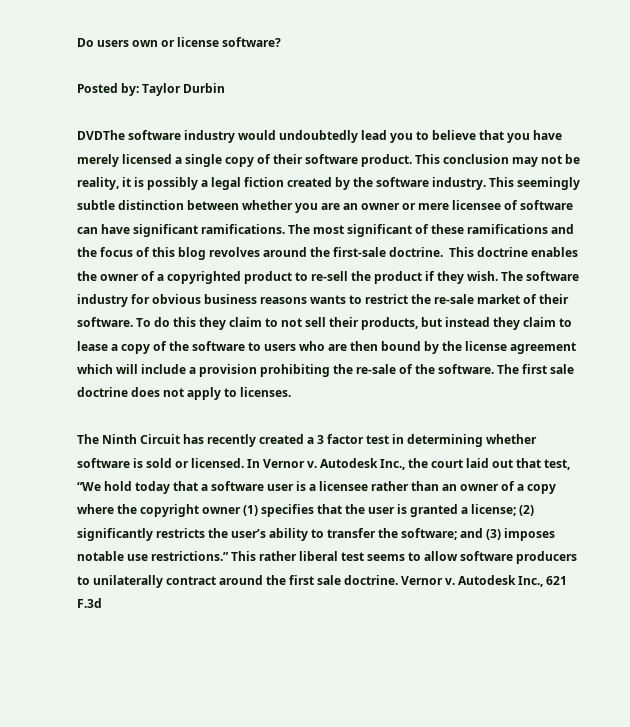Do users own or license software?

Posted by: Taylor Durbin

DVDThe software industry would undoubtedly lead you to believe that you have merely licensed a single copy of their software product. This conclusion may not be reality, it is possibly a legal fiction created by the software industry. This seemingly subtle distinction between whether you are an owner or mere licensee of software can have significant ramifications. The most significant of these ramifications and the focus of this blog revolves around the first-sale doctrine.  This doctrine enables the owner of a copyrighted product to re-sell the product if they wish. The software industry for obvious business reasons wants to restrict the re-sale market of their software. To do this they claim to not sell their products, but instead they claim to lease a copy of the software to users who are then bound by the license agreement which will include a provision prohibiting the re-sale of the software. The first sale doctrine does not apply to licenses.

The Ninth Circuit has recently created a 3 factor test in determining whether software is sold or licensed. In Vernor v. Autodesk Inc., the court laid out that test, “We hold today that a software user is a licensee rather than an owner of a copy where the copyright owner (1) specifies that the user is granted a license; (2) significantly restricts the user’s ability to transfer the software; and (3) imposes notable use restrictions.” This rather liberal test seems to allow software producers to unilaterally contract around the first sale doctrine. Vernor v. Autodesk Inc., 621 F.3d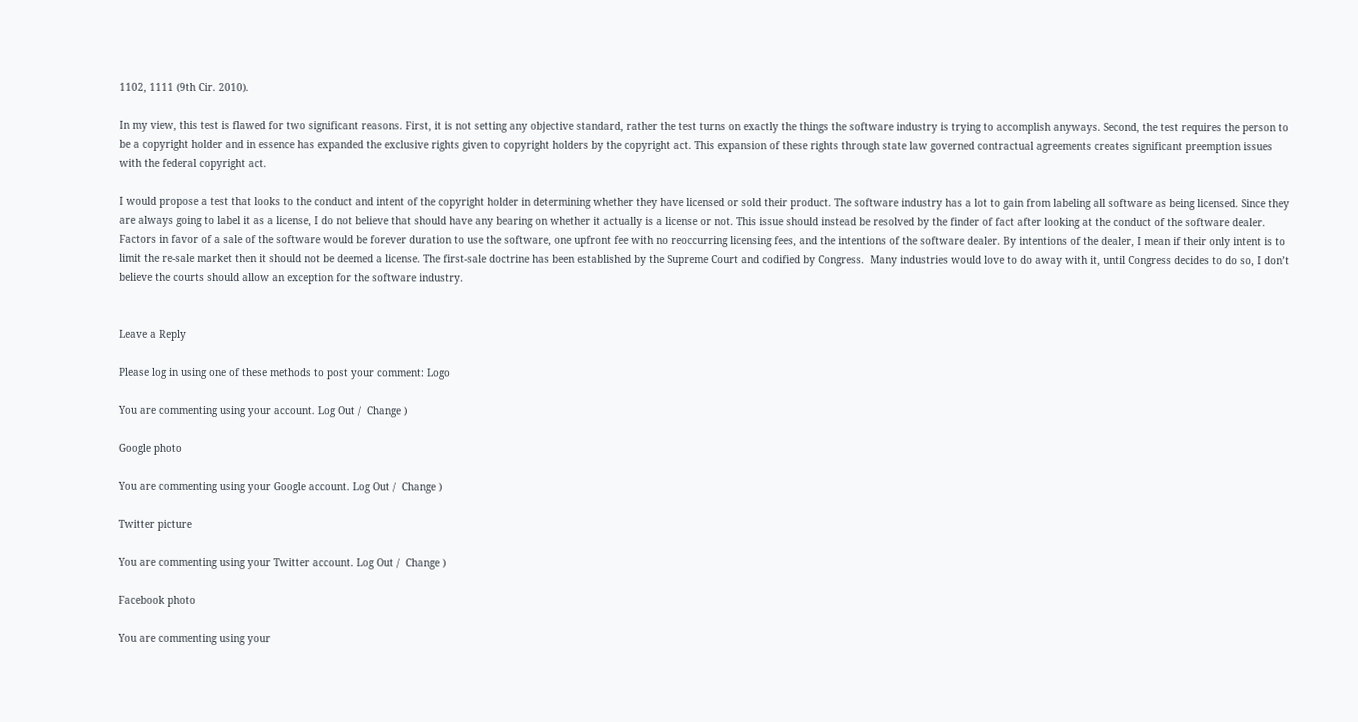1102, 1111 (9th Cir. 2010).

In my view, this test is flawed for two significant reasons. First, it is not setting any objective standard, rather the test turns on exactly the things the software industry is trying to accomplish anyways. Second, the test requires the person to be a copyright holder and in essence has expanded the exclusive rights given to copyright holders by the copyright act. This expansion of these rights through state law governed contractual agreements creates significant preemption issues with the federal copyright act.

I would propose a test that looks to the conduct and intent of the copyright holder in determining whether they have licensed or sold their product. The software industry has a lot to gain from labeling all software as being licensed. Since they are always going to label it as a license, I do not believe that should have any bearing on whether it actually is a license or not. This issue should instead be resolved by the finder of fact after looking at the conduct of the software dealer. Factors in favor of a sale of the software would be forever duration to use the software, one upfront fee with no reoccurring licensing fees, and the intentions of the software dealer. By intentions of the dealer, I mean if their only intent is to limit the re-sale market then it should not be deemed a license. The first-sale doctrine has been established by the Supreme Court and codified by Congress.  Many industries would love to do away with it, until Congress decides to do so, I don’t believe the courts should allow an exception for the software industry.


Leave a Reply

Please log in using one of these methods to post your comment: Logo

You are commenting using your account. Log Out /  Change )

Google photo

You are commenting using your Google account. Log Out /  Change )

Twitter picture

You are commenting using your Twitter account. Log Out /  Change )

Facebook photo

You are commenting using your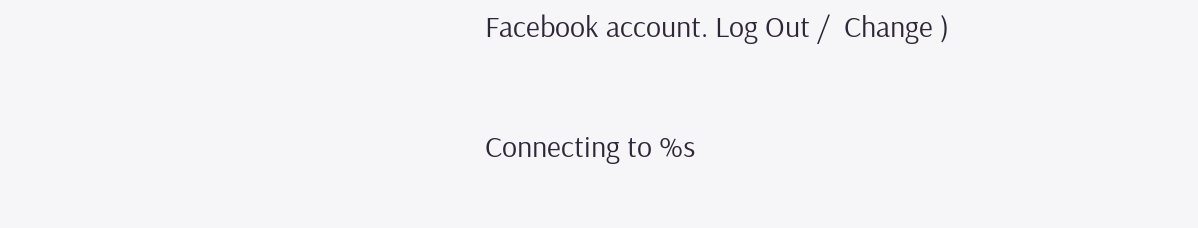Facebook account. Log Out /  Change )

Connecting to %s